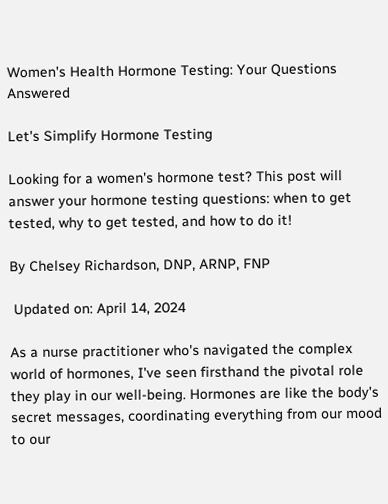Women's Health Hormone Testing: Your Questions Answered

Let's Simplify Hormone Testing

Looking for a women's hormone test? This post will answer your hormone testing questions: when to get tested, why to get tested, and how to do it!

By Chelsey Richardson, DNP, ARNP, FNP

 Updated on: April 14, 2024

As a nurse practitioner who's navigated the complex world of hormones, I've seen firsthand the pivotal role they play in our well-being. Hormones are like the body's secret messages, coordinating everything from our mood to our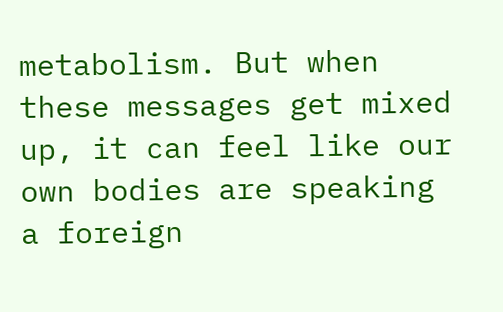metabolism. But when these messages get mixed up, it can feel like our own bodies are speaking a foreign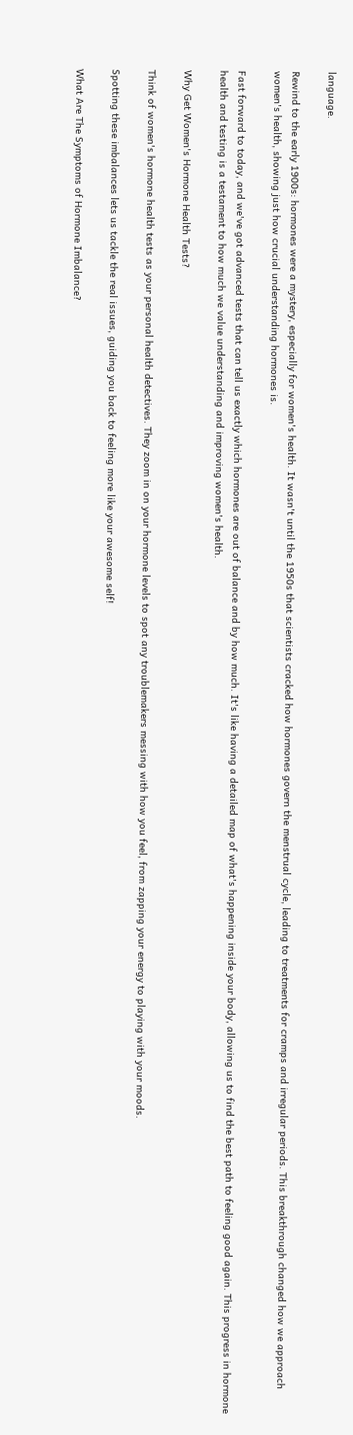language.

Rewind to the early 1900s: hormones were a mystery, especially for women's health. It wasn't until the 1950s that scientists cracked how hormones govern the menstrual cycle, leading to treatments for cramps and irregular periods. This breakthrough changed how we approach women's health, showing just how crucial understanding hormones is.

Fast forward to today, and we've got advanced tests that can tell us exactly which hormones are out of balance and by how much. It's like having a detailed map of what's happening inside your body, allowing us to find the best path to feeling good again. This progress in hormone health and testing is a testament to how much we value understanding and improving women's health.

Why Get Women's Hormone Health Tests?

Think of women's hormone health tests as your personal health detectives. They zoom in on your hormone levels to spot any troublemakers messing with how you feel, from zapping your energy to playing with your moods.

Spotting these imbalances lets us tackle the real issues, guiding you back to feeling more like your awesome self!

What Are The Symptoms of Hormone Imbalance?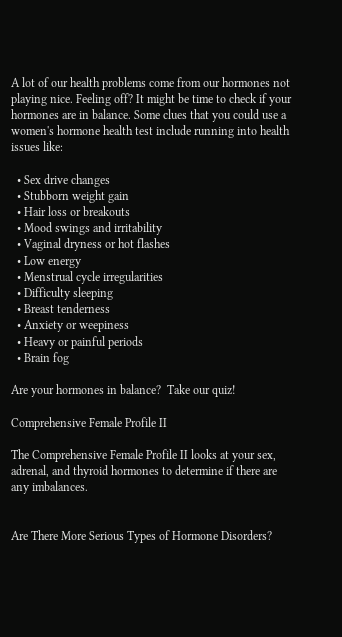A lot of our health problems come from our hormones not playing nice. Feeling off? It might be time to check if your hormones are in balance. Some clues that you could use a women's hormone health test include running into health issues like:

  • Sex drive changes
  • Stubborn weight gain
  • Hair loss or breakouts
  • Mood swings and irritability
  • Vaginal dryness or hot flashes
  • Low energy
  • Menstrual cycle irregularities
  • Difficulty sleeping
  • Breast tenderness
  • Anxiety or weepiness
  • Heavy or painful periods
  • Brain fog

Are your hormones in balance?  Take our quiz!

Comprehensive Female Profile II

The Comprehensive Female Profile II looks at your sex, adrenal, and thyroid hormones to determine if there are any imbalances.


Are There More Serious Types of Hormone Disorders?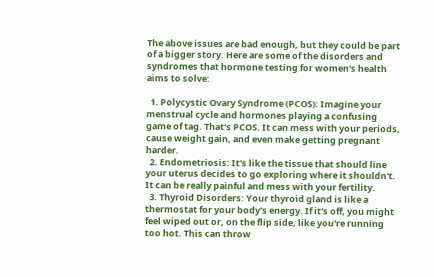The above issues are bad enough, but they could be part of a bigger story. Here are some of the disorders and syndromes that hormone testing for women's health aims to solve:

  1. Polycystic Ovary Syndrome (PCOS): Imagine your menstrual cycle and hormones playing a confusing game of tag. That's PCOS. It can mess with your periods, cause weight gain, and even make getting pregnant harder.
  2. Endometriosis: It's like the tissue that should line your uterus decides to go exploring where it shouldn't. It can be really painful and mess with your fertility.
  3. Thyroid Disorders: Your thyroid gland is like a thermostat for your body's energy. If it's off, you might feel wiped out or, on the flip side, like you're running too hot. This can throw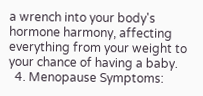a wrench into your body's hormone harmony, affecting everything from your weight to your chance of having a baby.
  4. Menopause Symptoms: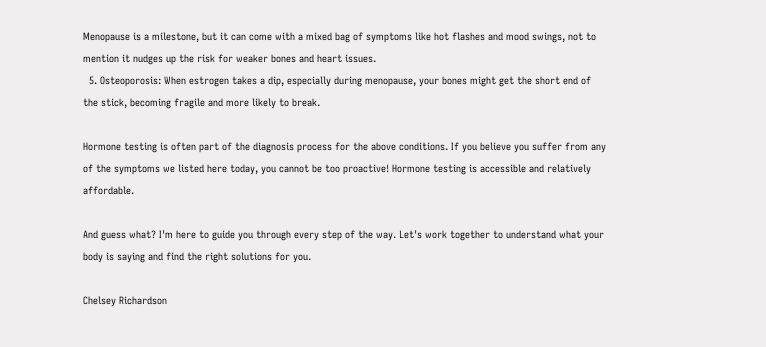Menopause is a milestone, but it can come with a mixed bag of symptoms like hot flashes and mood swings, not to mention it nudges up the risk for weaker bones and heart issues.
  5. Osteoporosis: When estrogen takes a dip, especially during menopause, your bones might get the short end of the stick, becoming fragile and more likely to break.

Hormone testing is often part of the diagnosis process for the above conditions. If you believe you suffer from any of the symptoms we listed here today, you cannot be too proactive! Hormone testing is accessible and relatively affordable.

And guess what? I'm here to guide you through every step of the way. Let's work together to understand what your body is saying and find the right solutions for you.

Chelsey Richardson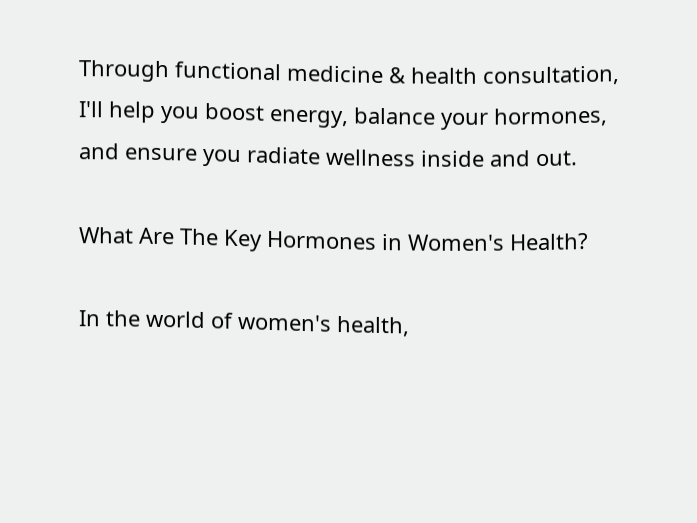Through functional medicine & health consultation, I'll help you boost energy, balance your hormones, and ensure you radiate wellness inside and out.

What Are The Key Hormones in Women's Health?

In the world of women's health,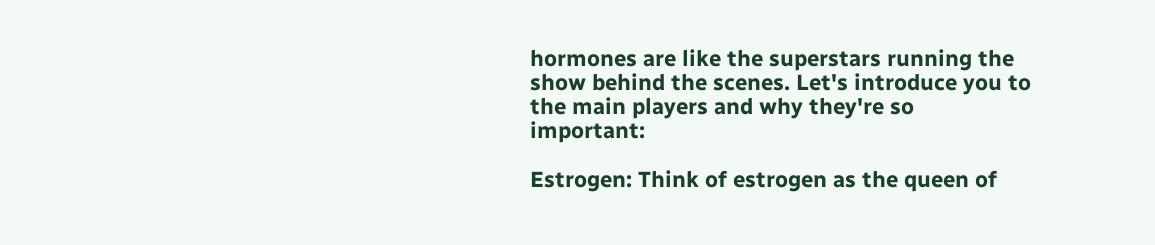hormones are like the superstars running the show behind the scenes. Let's introduce you to the main players and why they're so important:

Estrogen: Think of estrogen as the queen of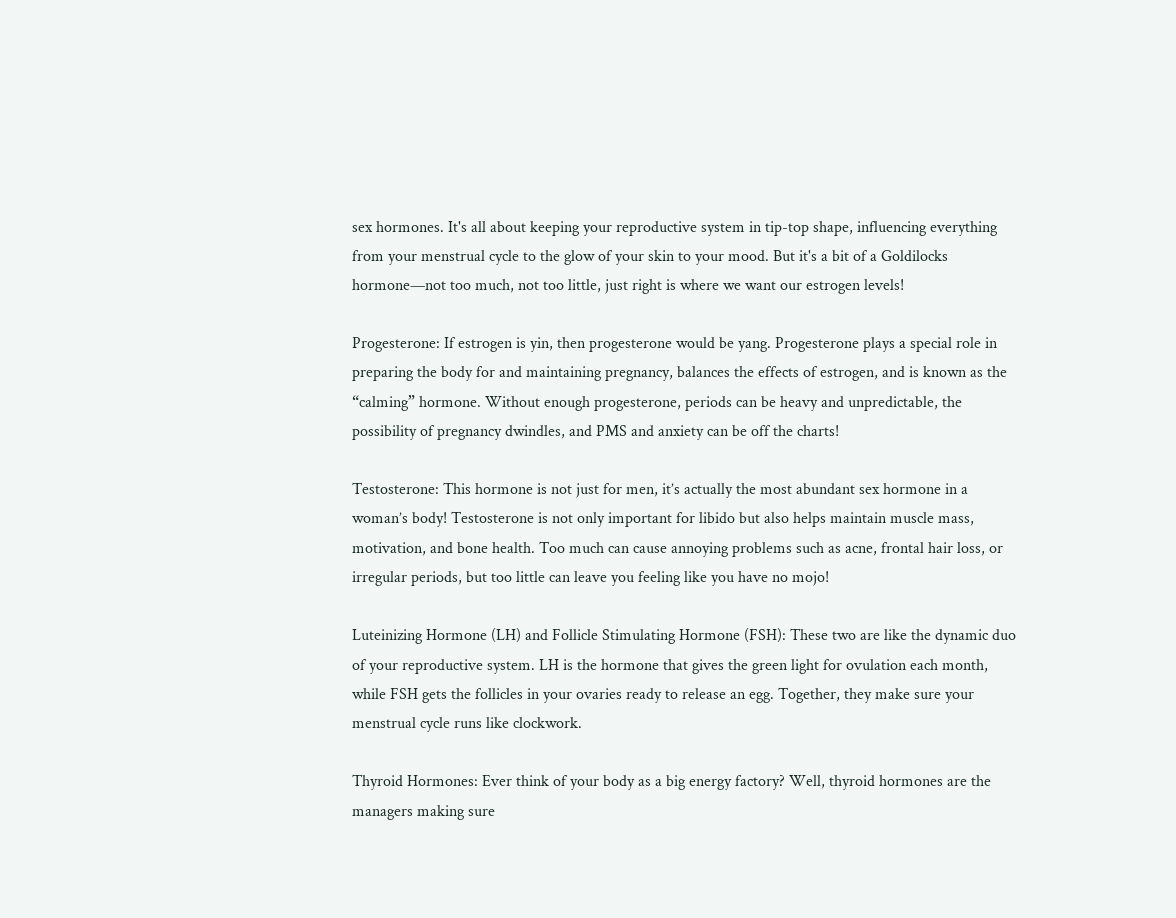sex hormones. It's all about keeping your reproductive system in tip-top shape, influencing everything from your menstrual cycle to the glow of your skin to your mood. But it's a bit of a Goldilocks hormone—not too much, not too little, just right is where we want our estrogen levels!

Progesterone: If estrogen is yin, then progesterone would be yang. Progesterone plays a special role in preparing the body for and maintaining pregnancy, balances the effects of estrogen, and is known as the “calming” hormone. Without enough progesterone, periods can be heavy and unpredictable, the possibility of pregnancy dwindles, and PMS and anxiety can be off the charts!

Testosterone: This hormone is not just for men, it’s actually the most abundant sex hormone in a woman’s body! Testosterone is not only important for libido but also helps maintain muscle mass, motivation, and bone health. Too much can cause annoying problems such as acne, frontal hair loss, or irregular periods, but too little can leave you feeling like you have no mojo!

Luteinizing Hormone (LH) and Follicle Stimulating Hormone (FSH): These two are like the dynamic duo of your reproductive system. LH is the hormone that gives the green light for ovulation each month, while FSH gets the follicles in your ovaries ready to release an egg. Together, they make sure your menstrual cycle runs like clockwork.

Thyroid Hormones: Ever think of your body as a big energy factory? Well, thyroid hormones are the managers making sure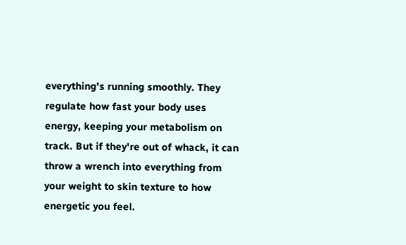everything's running smoothly. They regulate how fast your body uses energy, keeping your metabolism on track. But if they're out of whack, it can throw a wrench into everything from your weight to skin texture to how energetic you feel.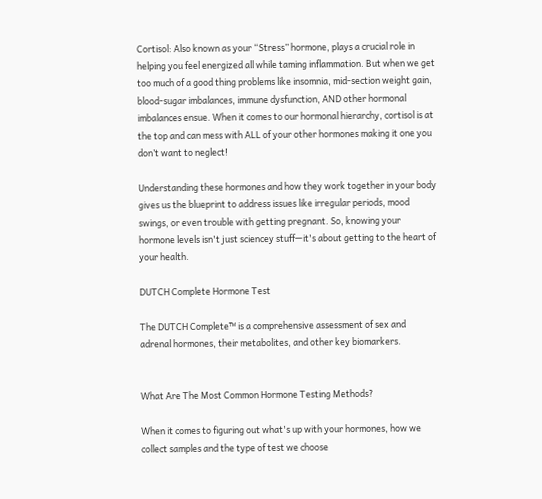Cortisol: Also known as your “Stress” hormone, plays a crucial role in helping you feel energized all while taming inflammation. But when we get too much of a good thing problems like insomnia, mid-section weight gain, blood-sugar imbalances, immune dysfunction, AND other hormonal imbalances ensue. When it comes to our hormonal hierarchy, cortisol is at the top and can mess with ALL of your other hormones making it one you don’t want to neglect!

Understanding these hormones and how they work together in your body gives us the blueprint to address issues like irregular periods, mood swings, or even trouble with getting pregnant. So, knowing your hormone levels isn't just sciencey stuff—it's about getting to the heart of your health.

DUTCH Complete Hormone Test

The DUTCH Complete™ is a comprehensive assessment of sex and adrenal hormones, their metabolites, and other key biomarkers.


What Are The Most Common Hormone Testing Methods?

When it comes to figuring out what's up with your hormones, how we collect samples and the type of test we choose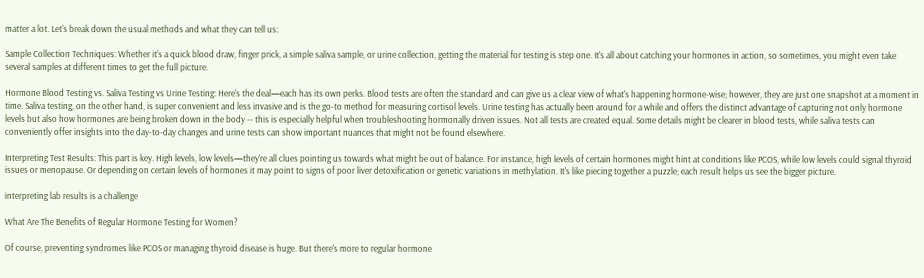matter a lot. Let's break down the usual methods and what they can tell us:

Sample Collection Techniques: Whether it's a quick blood draw, finger prick, a simple saliva sample, or urine collection, getting the material for testing is step one. It's all about catching your hormones in action, so sometimes, you might even take several samples at different times to get the full picture.

Hormone Blood Testing vs. Saliva Testing vs Urine Testing: Here's the deal—each has its own perks. Blood tests are often the standard and can give us a clear view of what's happening hormone-wise; however, they are just one snapshot at a moment in time. Saliva testing, on the other hand, is super convenient and less invasive and is the go-to method for measuring cortisol levels. Urine testing has actually been around for a while and offers the distinct advantage of capturing not only hormone levels but also how hormones are being broken down in the body -- this is especially helpful when troubleshooting hormonally driven issues. Not all tests are created equal. Some details might be clearer in blood tests, while saliva tests can conveniently offer insights into the day-to-day changes and urine tests can show important nuances that might not be found elsewhere.

Interpreting Test Results: This part is key. High levels, low levels—they're all clues pointing us towards what might be out of balance. For instance, high levels of certain hormones might hint at conditions like PCOS, while low levels could signal thyroid issues or menopause. Or depending on certain levels of hormones it may point to signs of poor liver detoxification or genetic variations in methylation. It's like piecing together a puzzle; each result helps us see the bigger picture.

interpreting lab results is a challenge

What Are The Benefits of Regular Hormone Testing for Women?

Of course, preventing syndromes like PCOS or managing thyroid disease is huge. But there's more to regular hormone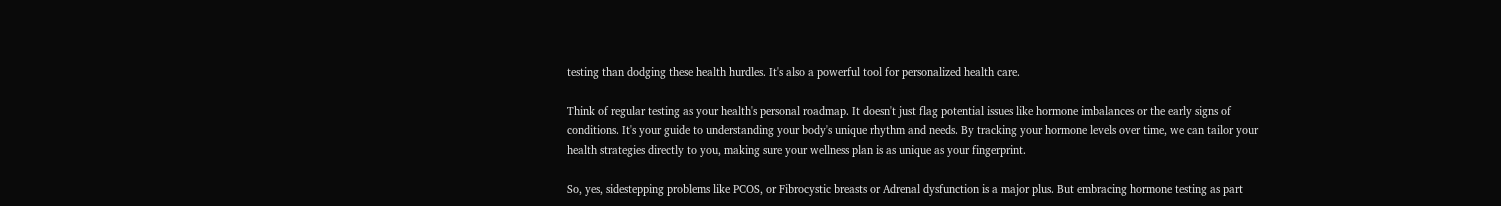testing than dodging these health hurdles. It's also a powerful tool for personalized health care.

Think of regular testing as your health's personal roadmap. It doesn't just flag potential issues like hormone imbalances or the early signs of conditions. It's your guide to understanding your body's unique rhythm and needs. By tracking your hormone levels over time, we can tailor your health strategies directly to you, making sure your wellness plan is as unique as your fingerprint.

So, yes, sidestepping problems like PCOS, or Fibrocystic breasts or Adrenal dysfunction is a major plus. But embracing hormone testing as part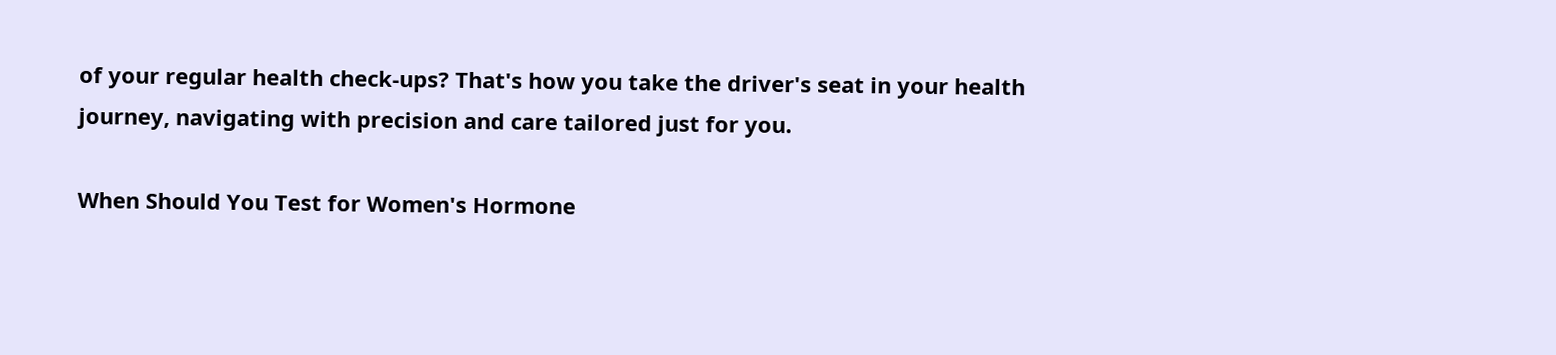of your regular health check-ups? That's how you take the driver's seat in your health journey, navigating with precision and care tailored just for you.

When Should You Test for Women's Hormone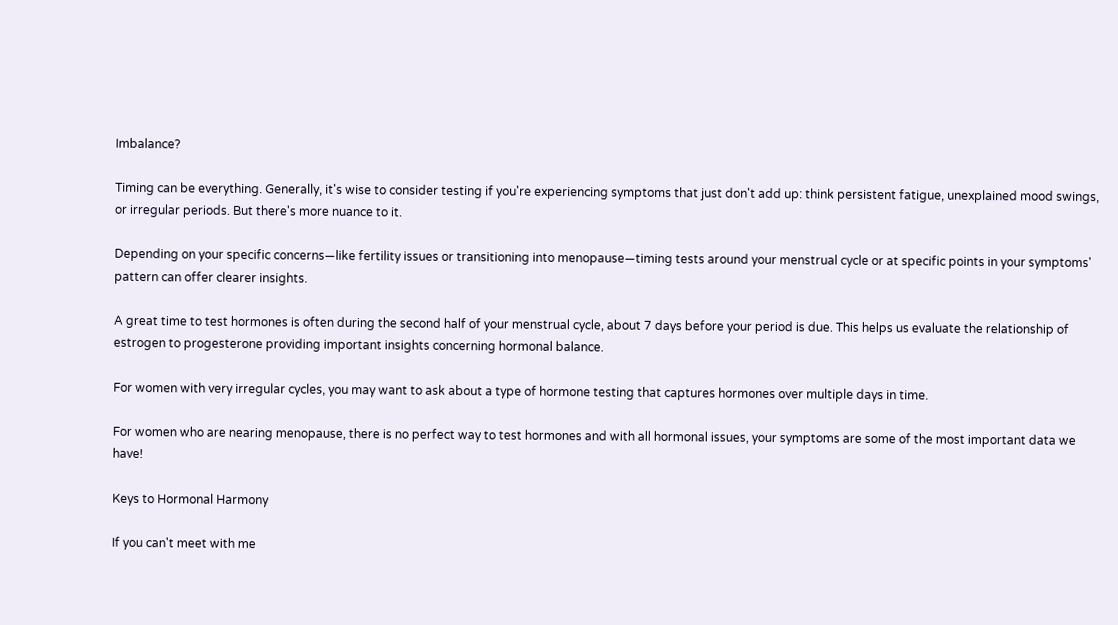Imbalance?

Timing can be everything. Generally, it's wise to consider testing if you're experiencing symptoms that just don't add up: think persistent fatigue, unexplained mood swings, or irregular periods. But there's more nuance to it.

Depending on your specific concerns—like fertility issues or transitioning into menopause—timing tests around your menstrual cycle or at specific points in your symptoms' pattern can offer clearer insights.

A great time to test hormones is often during the second half of your menstrual cycle, about 7 days before your period is due. This helps us evaluate the relationship of estrogen to progesterone providing important insights concerning hormonal balance.

For women with very irregular cycles, you may want to ask about a type of hormone testing that captures hormones over multiple days in time.

For women who are nearing menopause, there is no perfect way to test hormones and with all hormonal issues, your symptoms are some of the most important data we have!

Keys to Hormonal Harmony

If you can't meet with me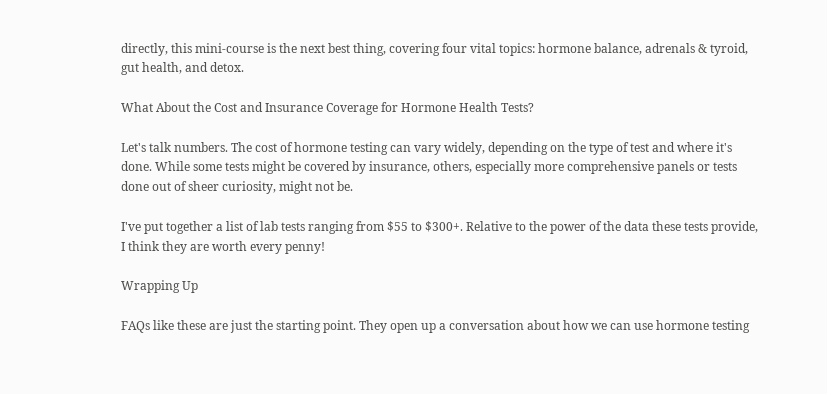directly, this mini-course is the next best thing, covering four vital topics: hormone balance, adrenals & tyroid, gut health, and detox.

What About the Cost and Insurance Coverage for Hormone Health Tests?

Let's talk numbers. The cost of hormone testing can vary widely, depending on the type of test and where it's done. While some tests might be covered by insurance, others, especially more comprehensive panels or tests done out of sheer curiosity, might not be.

I've put together a list of lab tests ranging from $55 to $300+. Relative to the power of the data these tests provide, I think they are worth every penny!

Wrapping Up

FAQs like these are just the starting point. They open up a conversation about how we can use hormone testing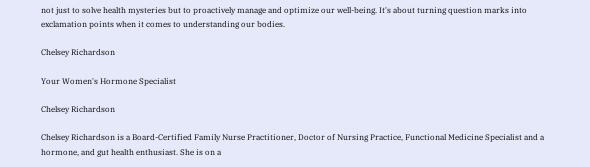not just to solve health mysteries but to proactively manage and optimize our well-being. It's about turning question marks into exclamation points when it comes to understanding our bodies.

Chelsey Richardson

Your Women's Hormone Specialist

Chelsey Richardson

Chelsey Richardson is a Board-Certified Family Nurse Practitioner, Doctor of Nursing Practice, Functional Medicine Specialist and a hormone, and gut health enthusiast. She is on a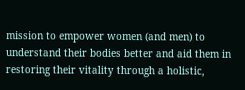mission to empower women (and men) to understand their bodies better and aid them in restoring their vitality through a holistic,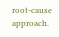root-cause approach.